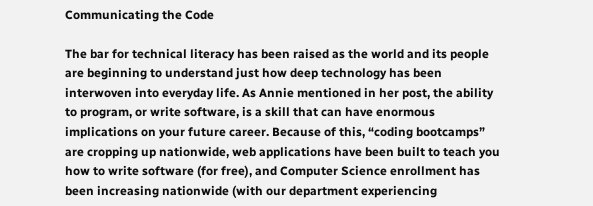Communicating the Code

The bar for technical literacy has been raised as the world and its people are beginning to understand just how deep technology has been interwoven into everyday life. As Annie mentioned in her post, the ability to program, or write software, is a skill that can have enormous implications on your future career. Because of this, “coding bootcamps” are cropping up nationwide, web applications have been built to teach you how to write software (for free), and Computer Science enrollment has been increasing nationwide (with our department experiencing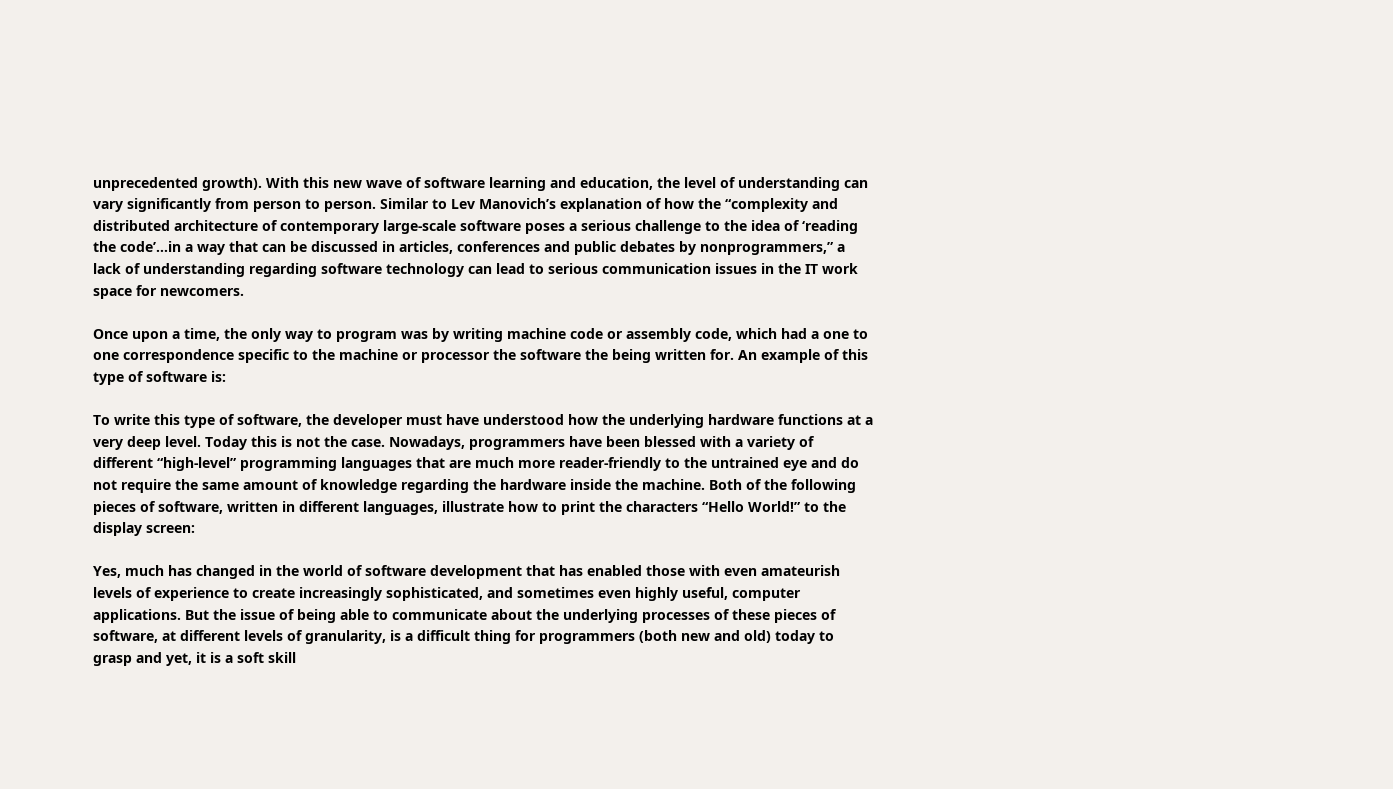unprecedented growth). With this new wave of software learning and education, the level of understanding can vary significantly from person to person. Similar to Lev Manovich’s explanation of how the “complexity and distributed architecture of contemporary large-scale software poses a serious challenge to the idea of ‘reading the code’…in a way that can be discussed in articles, conferences and public debates by nonprogrammers,” a lack of understanding regarding software technology can lead to serious communication issues in the IT work space for newcomers.

Once upon a time, the only way to program was by writing machine code or assembly code, which had a one to one correspondence specific to the machine or processor the software the being written for. An example of this type of software is:

To write this type of software, the developer must have understood how the underlying hardware functions at a very deep level. Today this is not the case. Nowadays, programmers have been blessed with a variety of different “high-level” programming languages that are much more reader-friendly to the untrained eye and do not require the same amount of knowledge regarding the hardware inside the machine. Both of the following pieces of software, written in different languages, illustrate how to print the characters “Hello World!” to the display screen:

Yes, much has changed in the world of software development that has enabled those with even amateurish levels of experience to create increasingly sophisticated, and sometimes even highly useful, computer applications. But the issue of being able to communicate about the underlying processes of these pieces of software, at different levels of granularity, is a difficult thing for programmers (both new and old) today to grasp and yet, it is a soft skill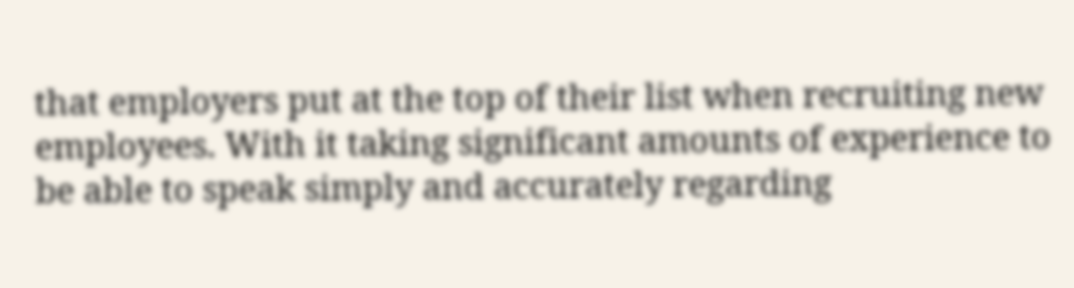that employers put at the top of their list when recruiting new employees. With it taking significant amounts of experience to be able to speak simply and accurately regarding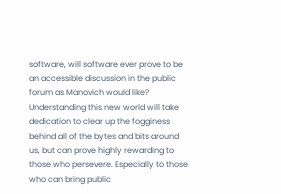software, will software ever prove to be an accessible discussion in the public forum as Manovich would like? Understanding this new world will take dedication to clear up the fogginess behind all of the bytes and bits around us, but can prove highly rewarding to those who persevere. Especially to those who can bring public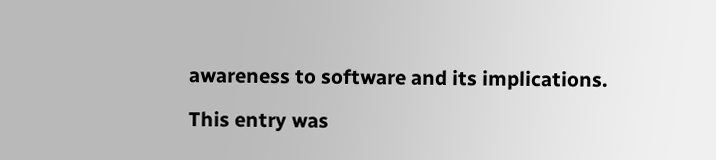awareness to software and its implications.

This entry was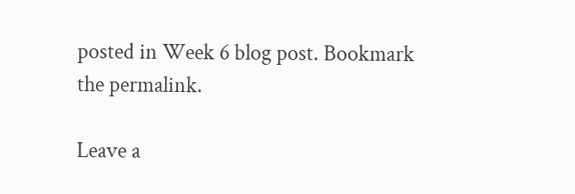posted in Week 6 blog post. Bookmark the permalink.

Leave a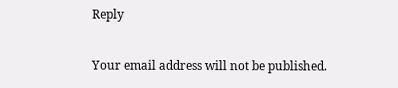Reply

Your email address will not be published.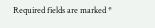Required fields are marked *